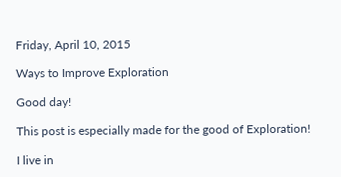Friday, April 10, 2015

Ways to Improve Exploration

Good day!

This post is especially made for the good of Exploration!

I live in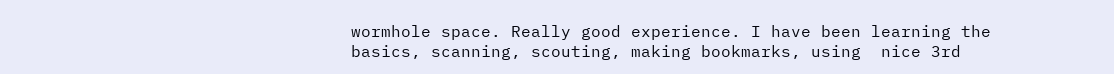wormhole space. Really good experience. I have been learning the basics, scanning, scouting, making bookmarks, using  nice 3rd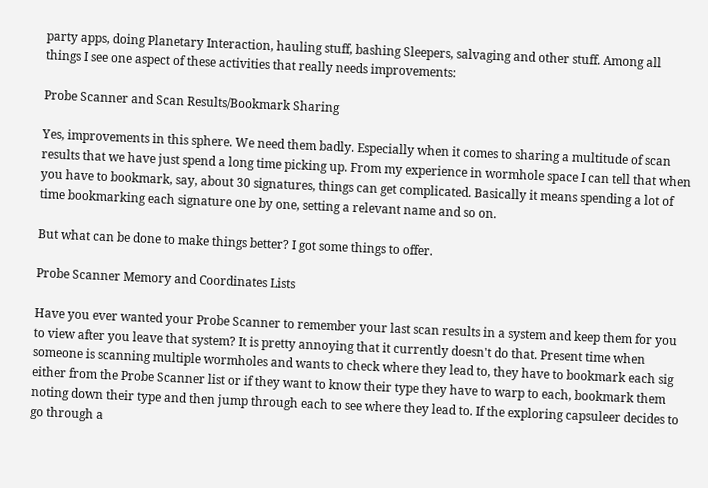party apps, doing Planetary Interaction, hauling stuff, bashing Sleepers, salvaging and other stuff. Among all things I see one aspect of these activities that really needs improvements:

Probe Scanner and Scan Results/Bookmark Sharing

Yes, improvements in this sphere. We need them badly. Especially when it comes to sharing a multitude of scan results that we have just spend a long time picking up. From my experience in wormhole space I can tell that when you have to bookmark, say, about 30 signatures, things can get complicated. Basically it means spending a lot of time bookmarking each signature one by one, setting a relevant name and so on.

But what can be done to make things better? I got some things to offer.

Probe Scanner Memory and Coordinates Lists

Have you ever wanted your Probe Scanner to remember your last scan results in a system and keep them for you to view after you leave that system? It is pretty annoying that it currently doesn't do that. Present time when someone is scanning multiple wormholes and wants to check where they lead to, they have to bookmark each sig either from the Probe Scanner list or if they want to know their type they have to warp to each, bookmark them noting down their type and then jump through each to see where they lead to. If the exploring capsuleer decides to go through a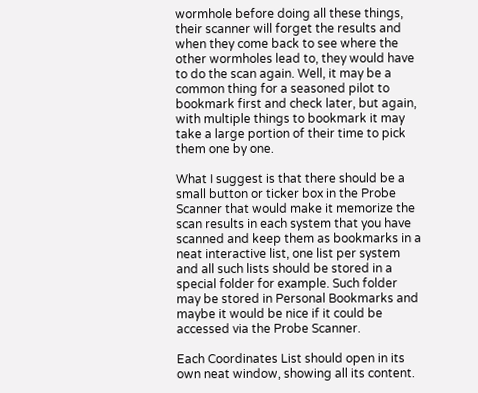wormhole before doing all these things, their scanner will forget the results and when they come back to see where the other wormholes lead to, they would have to do the scan again. Well, it may be a common thing for a seasoned pilot to bookmark first and check later, but again, with multiple things to bookmark it may take a large portion of their time to pick them one by one.

What I suggest is that there should be a small button or ticker box in the Probe Scanner that would make it memorize the scan results in each system that you have scanned and keep them as bookmarks in a neat interactive list, one list per system and all such lists should be stored in a special folder for example. Such folder may be stored in Personal Bookmarks and maybe it would be nice if it could be accessed via the Probe Scanner.

Each Coordinates List should open in its own neat window, showing all its content.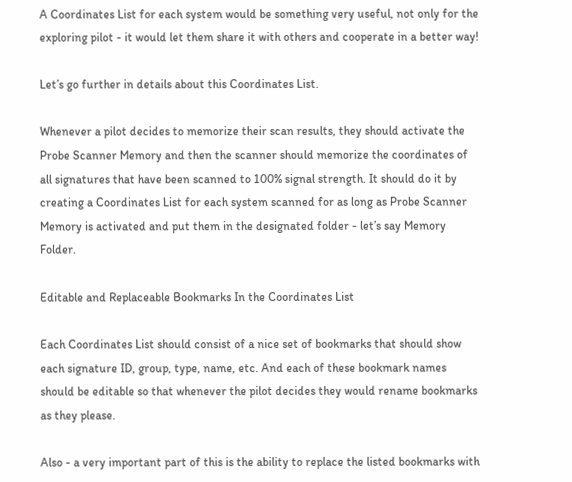A Coordinates List for each system would be something very useful, not only for the exploring pilot - it would let them share it with others and cooperate in a better way!

Let’s go further in details about this Coordinates List.

Whenever a pilot decides to memorize their scan results, they should activate the Probe Scanner Memory and then the scanner should memorize the coordinates of all signatures that have been scanned to 100% signal strength. It should do it by creating a Coordinates List for each system scanned for as long as Probe Scanner Memory is activated and put them in the designated folder - let’s say Memory Folder.

Editable and Replaceable Bookmarks In the Coordinates List

Each Coordinates List should consist of a nice set of bookmarks that should show each signature ID, group, type, name, etc. And each of these bookmark names should be editable so that whenever the pilot decides they would rename bookmarks as they please.

Also - a very important part of this is the ability to replace the listed bookmarks with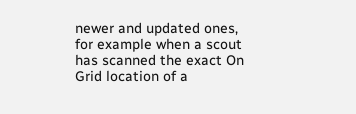newer and updated ones, for example when a scout has scanned the exact On Grid location of a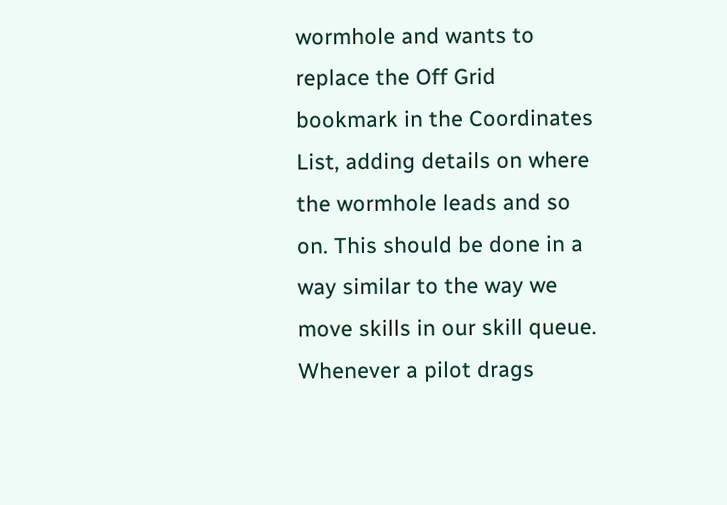wormhole and wants to replace the Off Grid bookmark in the Coordinates List, adding details on where the wormhole leads and so on. This should be done in a way similar to the way we move skills in our skill queue. Whenever a pilot drags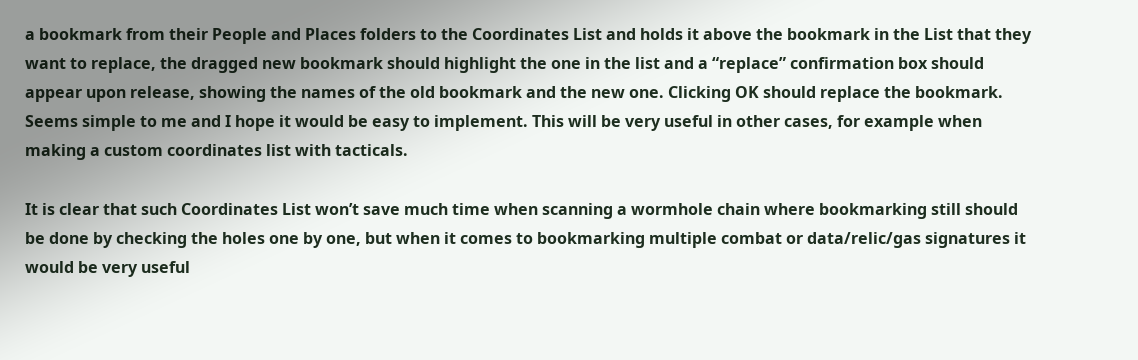a bookmark from their People and Places folders to the Coordinates List and holds it above the bookmark in the List that they want to replace, the dragged new bookmark should highlight the one in the list and a “replace” confirmation box should appear upon release, showing the names of the old bookmark and the new one. Clicking OK should replace the bookmark. Seems simple to me and I hope it would be easy to implement. This will be very useful in other cases, for example when making a custom coordinates list with tacticals.

It is clear that such Coordinates List won’t save much time when scanning a wormhole chain where bookmarking still should be done by checking the holes one by one, but when it comes to bookmarking multiple combat or data/relic/gas signatures it would be very useful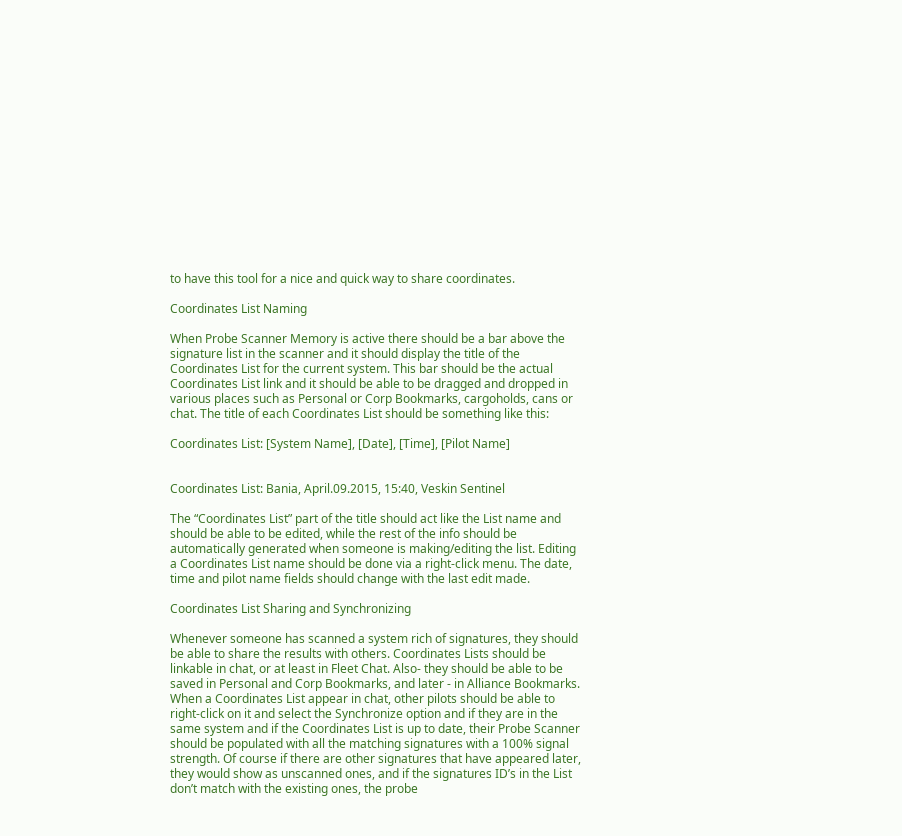to have this tool for a nice and quick way to share coordinates.

Coordinates List Naming

When Probe Scanner Memory is active there should be a bar above the signature list in the scanner and it should display the title of the Coordinates List for the current system. This bar should be the actual Coordinates List link and it should be able to be dragged and dropped in various places such as Personal or Corp Bookmarks, cargoholds, cans or chat. The title of each Coordinates List should be something like this:

Coordinates List: [System Name], [Date], [Time], [Pilot Name]


Coordinates List: Bania, April.09.2015, 15:40, Veskin Sentinel

The “Coordinates List” part of the title should act like the List name and should be able to be edited, while the rest of the info should be automatically generated when someone is making/editing the list. Editing a Coordinates List name should be done via a right-click menu. The date, time and pilot name fields should change with the last edit made.

Coordinates List Sharing and Synchronizing

Whenever someone has scanned a system rich of signatures, they should be able to share the results with others. Coordinates Lists should be linkable in chat, or at least in Fleet Chat. Also- they should be able to be saved in Personal and Corp Bookmarks, and later - in Alliance Bookmarks. When a Coordinates List appear in chat, other pilots should be able to right-click on it and select the Synchronize option and if they are in the same system and if the Coordinates List is up to date, their Probe Scanner should be populated with all the matching signatures with a 100% signal strength. Of course if there are other signatures that have appeared later, they would show as unscanned ones, and if the signatures ID’s in the List don’t match with the existing ones, the probe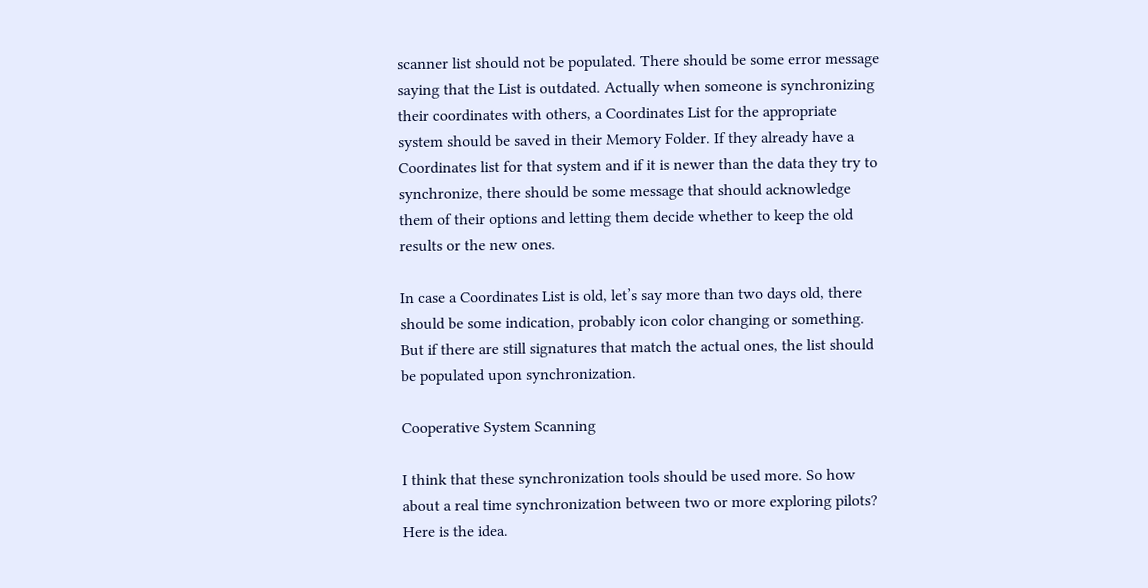scanner list should not be populated. There should be some error message saying that the List is outdated. Actually when someone is synchronizing their coordinates with others, a Coordinates List for the appropriate system should be saved in their Memory Folder. If they already have a Coordinates list for that system and if it is newer than the data they try to synchronize, there should be some message that should acknowledge them of their options and letting them decide whether to keep the old results or the new ones.

In case a Coordinates List is old, let’s say more than two days old, there should be some indication, probably icon color changing or something. But if there are still signatures that match the actual ones, the list should be populated upon synchronization.

Cooperative System Scanning

I think that these synchronization tools should be used more. So how about a real time synchronization between two or more exploring pilots? Here is the idea.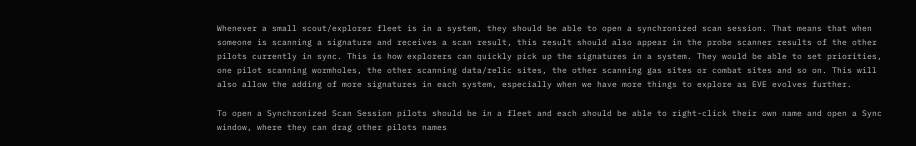Whenever a small scout/explorer fleet is in a system, they should be able to open a synchronized scan session. That means that when someone is scanning a signature and receives a scan result, this result should also appear in the probe scanner results of the other pilots currently in sync. This is how explorers can quickly pick up the signatures in a system. They would be able to set priorities, one pilot scanning wormholes, the other scanning data/relic sites, the other scanning gas sites or combat sites and so on. This will also allow the adding of more signatures in each system, especially when we have more things to explore as EVE evolves further.

To open a Synchronized Scan Session pilots should be in a fleet and each should be able to right-click their own name and open a Sync window, where they can drag other pilots names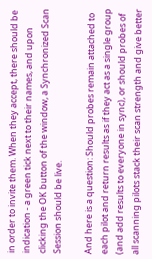in order to invite them. When they accept, there should be indication - a green tick next to their names, and upon clicking the OK button of the window, a Synchronized Scan Session should be live.

And here is a question: Should probes remain attached to each pilot and return results as if they act as a single group (and add results to everyone in sync), or should probes of all scanning pilots stack their scan strength and give better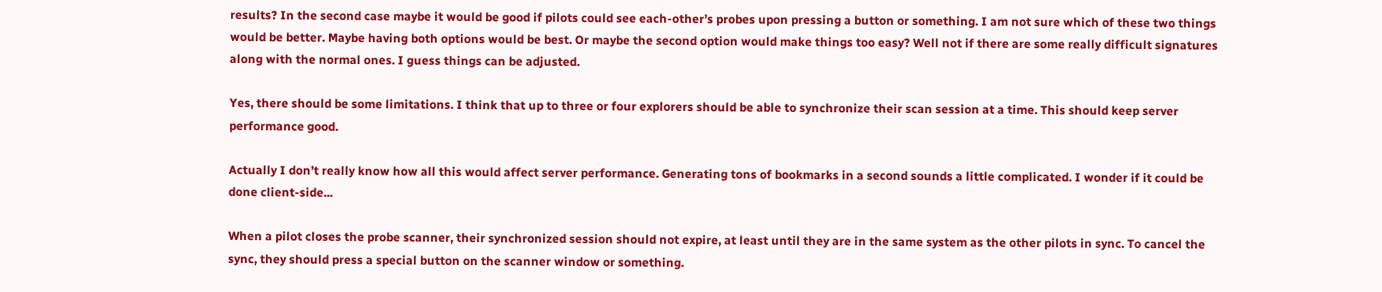results? In the second case maybe it would be good if pilots could see each-other’s probes upon pressing a button or something. I am not sure which of these two things would be better. Maybe having both options would be best. Or maybe the second option would make things too easy? Well not if there are some really difficult signatures along with the normal ones. I guess things can be adjusted.

Yes, there should be some limitations. I think that up to three or four explorers should be able to synchronize their scan session at a time. This should keep server performance good.

Actually I don’t really know how all this would affect server performance. Generating tons of bookmarks in a second sounds a little complicated. I wonder if it could be done client-side...

When a pilot closes the probe scanner, their synchronized session should not expire, at least until they are in the same system as the other pilots in sync. To cancel the sync, they should press a special button on the scanner window or something.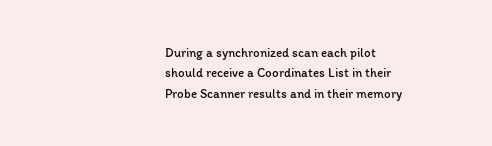During a synchronized scan each pilot should receive a Coordinates List in their Probe Scanner results and in their memory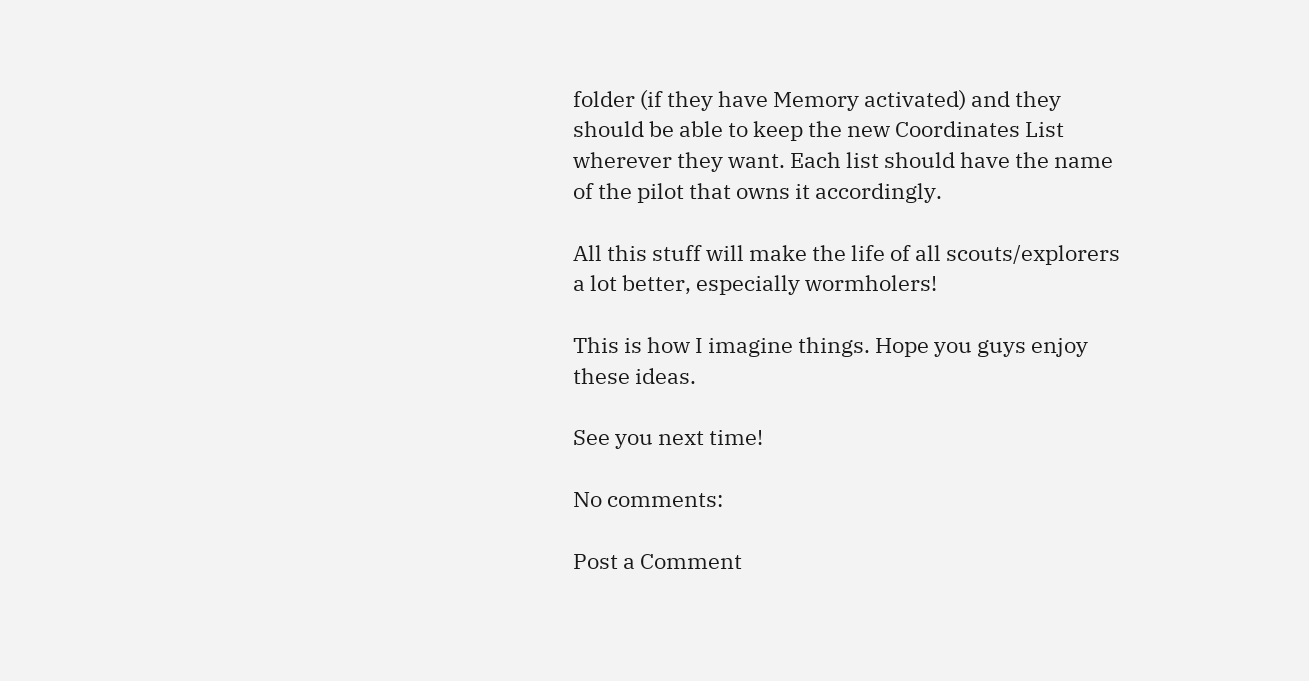folder (if they have Memory activated) and they should be able to keep the new Coordinates List wherever they want. Each list should have the name of the pilot that owns it accordingly.

All this stuff will make the life of all scouts/explorers a lot better, especially wormholers!

This is how I imagine things. Hope you guys enjoy these ideas.

See you next time!

No comments:

Post a Comment